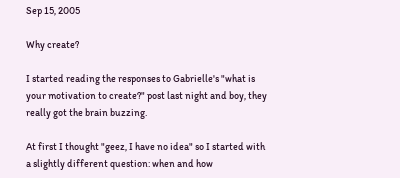Sep 15, 2005

Why create?

I started reading the responses to Gabrielle's "what is your motivation to create?" post last night and boy, they really got the brain buzzing.

At first I thought "geez, I have no idea" so I started with a slightly different question: when and how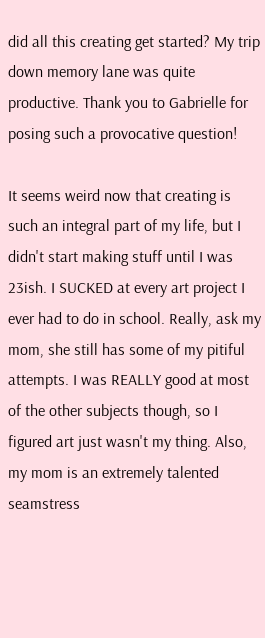did all this creating get started? My trip down memory lane was quite productive. Thank you to Gabrielle for posing such a provocative question!

It seems weird now that creating is such an integral part of my life, but I didn't start making stuff until I was 23ish. I SUCKED at every art project I ever had to do in school. Really, ask my mom, she still has some of my pitiful attempts. I was REALLY good at most of the other subjects though, so I figured art just wasn't my thing. Also, my mom is an extremely talented seamstress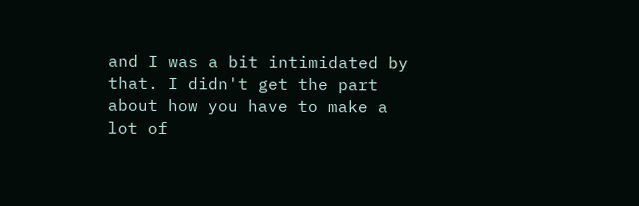and I was a bit intimidated by that. I didn't get the part about how you have to make a lot of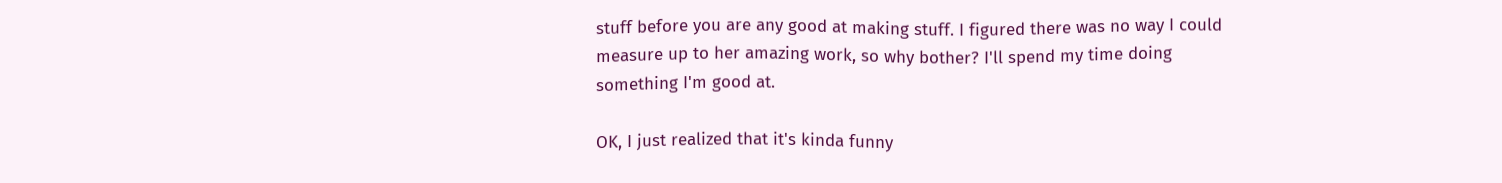stuff before you are any good at making stuff. I figured there was no way I could measure up to her amazing work, so why bother? I'll spend my time doing something I'm good at.

OK, I just realized that it's kinda funny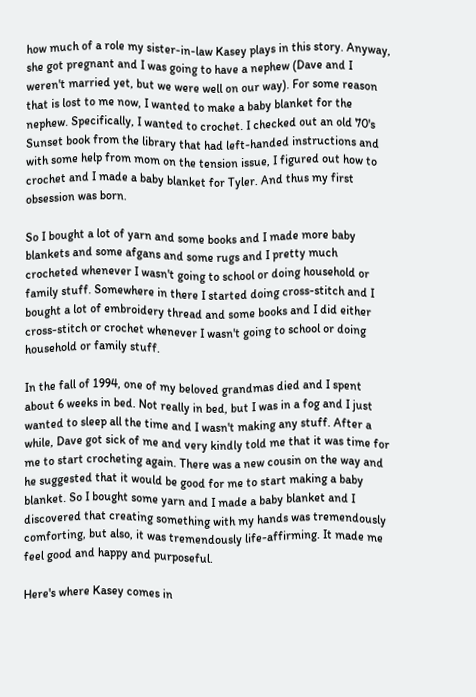how much of a role my sister-in-law Kasey plays in this story. Anyway, she got pregnant and I was going to have a nephew (Dave and I weren't married yet, but we were well on our way). For some reason that is lost to me now, I wanted to make a baby blanket for the nephew. Specifically, I wanted to crochet. I checked out an old 70's Sunset book from the library that had left-handed instructions and with some help from mom on the tension issue, I figured out how to crochet and I made a baby blanket for Tyler. And thus my first obsession was born.

So I bought a lot of yarn and some books and I made more baby blankets and some afgans and some rugs and I pretty much crocheted whenever I wasn't going to school or doing household or family stuff. Somewhere in there I started doing cross-stitch and I bought a lot of embroidery thread and some books and I did either cross-stitch or crochet whenever I wasn't going to school or doing household or family stuff.

In the fall of 1994, one of my beloved grandmas died and I spent about 6 weeks in bed. Not really in bed, but I was in a fog and I just wanted to sleep all the time and I wasn't making any stuff. After a while, Dave got sick of me and very kindly told me that it was time for me to start crocheting again. There was a new cousin on the way and he suggested that it would be good for me to start making a baby blanket. So I bought some yarn and I made a baby blanket and I discovered that creating something with my hands was tremendously comforting, but also, it was tremendously life-affirming. It made me feel good and happy and purposeful.

Here's where Kasey comes in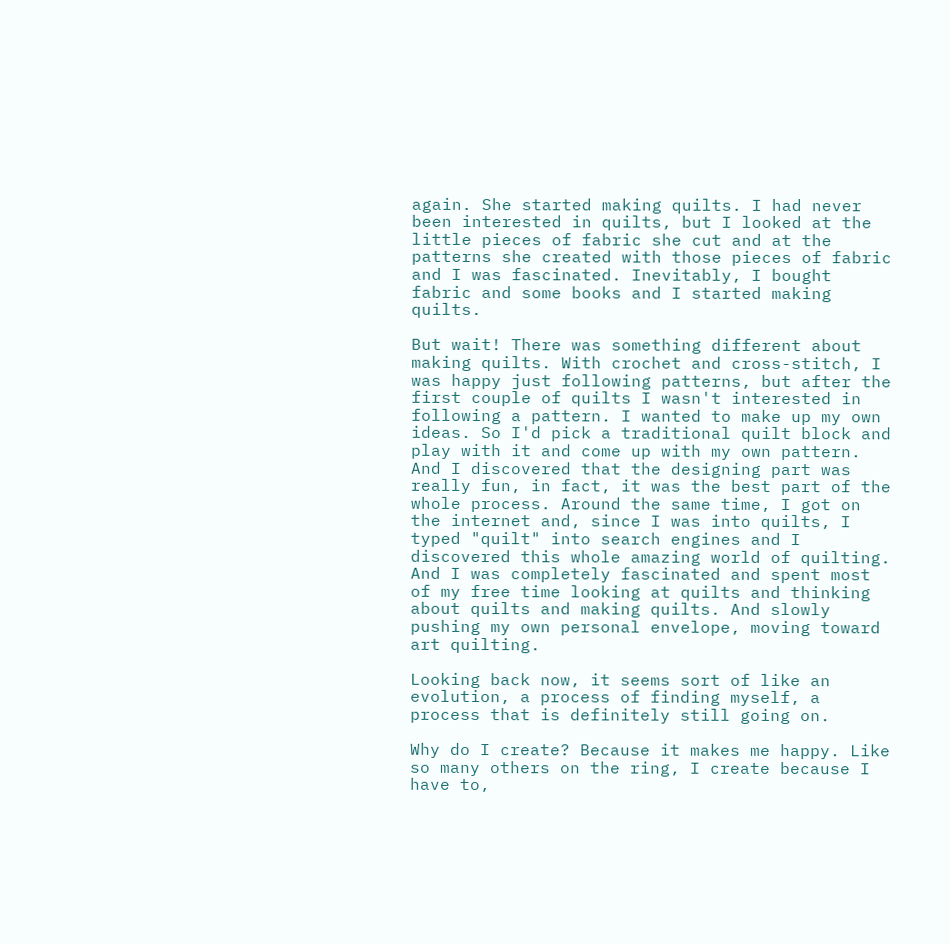again. She started making quilts. I had never been interested in quilts, but I looked at the little pieces of fabric she cut and at the patterns she created with those pieces of fabric and I was fascinated. Inevitably, I bought fabric and some books and I started making quilts.

But wait! There was something different about making quilts. With crochet and cross-stitch, I was happy just following patterns, but after the first couple of quilts I wasn't interested in following a pattern. I wanted to make up my own ideas. So I'd pick a traditional quilt block and play with it and come up with my own pattern. And I discovered that the designing part was really fun, in fact, it was the best part of the whole process. Around the same time, I got on the internet and, since I was into quilts, I typed "quilt" into search engines and I discovered this whole amazing world of quilting. And I was completely fascinated and spent most of my free time looking at quilts and thinking about quilts and making quilts. And slowly pushing my own personal envelope, moving toward art quilting.

Looking back now, it seems sort of like an evolution, a process of finding myself, a process that is definitely still going on.

Why do I create? Because it makes me happy. Like so many others on the ring, I create because I have to,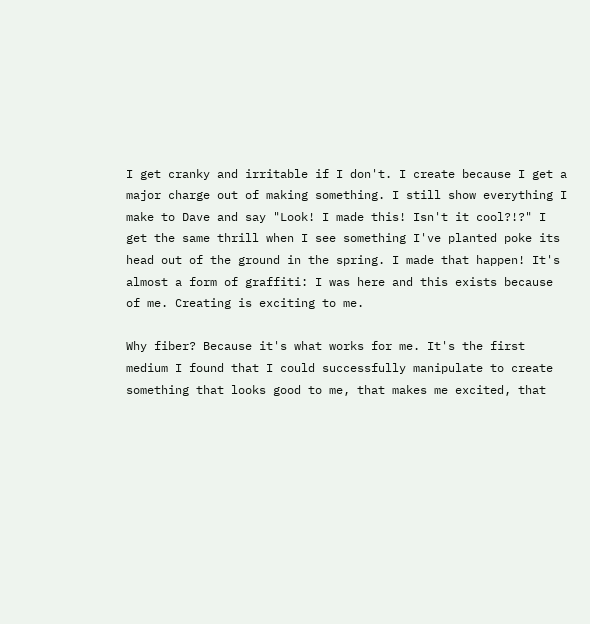I get cranky and irritable if I don't. I create because I get a major charge out of making something. I still show everything I make to Dave and say "Look! I made this! Isn't it cool?!?" I get the same thrill when I see something I've planted poke its head out of the ground in the spring. I made that happen! It's almost a form of graffiti: I was here and this exists because of me. Creating is exciting to me.

Why fiber? Because it's what works for me. It's the first medium I found that I could successfully manipulate to create something that looks good to me, that makes me excited, that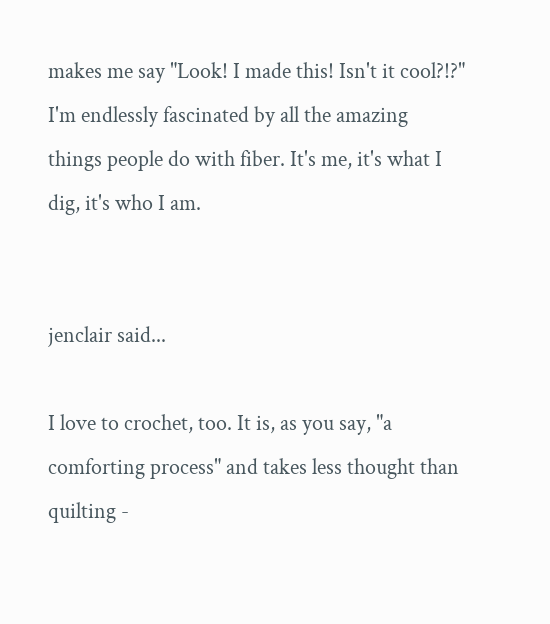makes me say "Look! I made this! Isn't it cool?!?" I'm endlessly fascinated by all the amazing things people do with fiber. It's me, it's what I dig, it's who I am.


jenclair said...

I love to crochet, too. It is, as you say, "a comforting process" and takes less thought than quilting -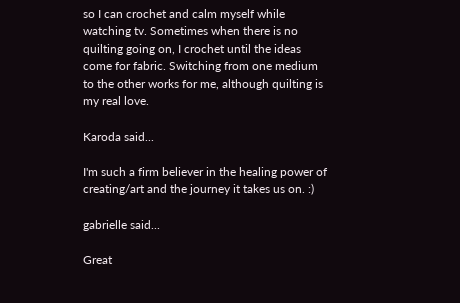so I can crochet and calm myself while watching tv. Sometimes when there is no quilting going on, I crochet until the ideas come for fabric. Switching from one medium to the other works for me, although quilting is my real love.

Karoda said...

I'm such a firm believer in the healing power of creating/art and the journey it takes us on. :)

gabrielle said...

Great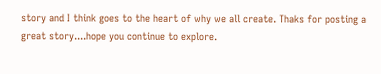story and I think goes to the heart of why we all create. Thaks for posting a great story....hope you continue to explore.